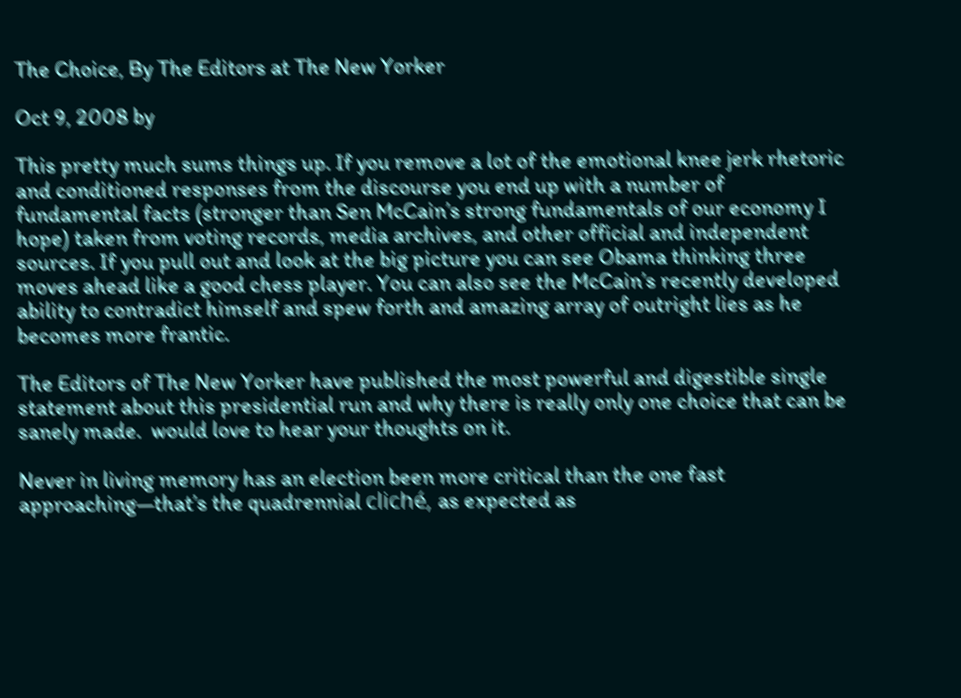The Choice, By The Editors at The New Yorker

Oct 9, 2008 by

This pretty much sums things up. If you remove a lot of the emotional knee jerk rhetoric and conditioned responses from the discourse you end up with a number of fundamental facts (stronger than Sen McCain’s strong fundamentals of our economy I hope) taken from voting records, media archives, and other official and independent sources. If you pull out and look at the big picture you can see Obama thinking three moves ahead like a good chess player. You can also see the McCain’s recently developed ability to contradict himself and spew forth and amazing array of outright lies as he becomes more frantic.

The Editors of The New Yorker have published the most powerful and digestible single statement about this presidential run and why there is really only one choice that can be sanely made.  would love to hear your thoughts on it.

Never in living memory has an election been more critical than the one fast approaching—that’s the quadrennial cliché, as expected as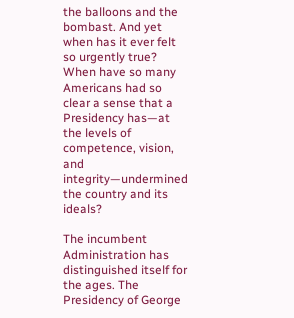the balloons and the bombast. And yet when has it ever felt so urgently true? When have so many Americans had so clear a sense that a Presidency has—at the levels of competence, vision, and integrity—undermined the country and its ideals?

The incumbent Administration has distinguished itself for the ages. The Presidency of George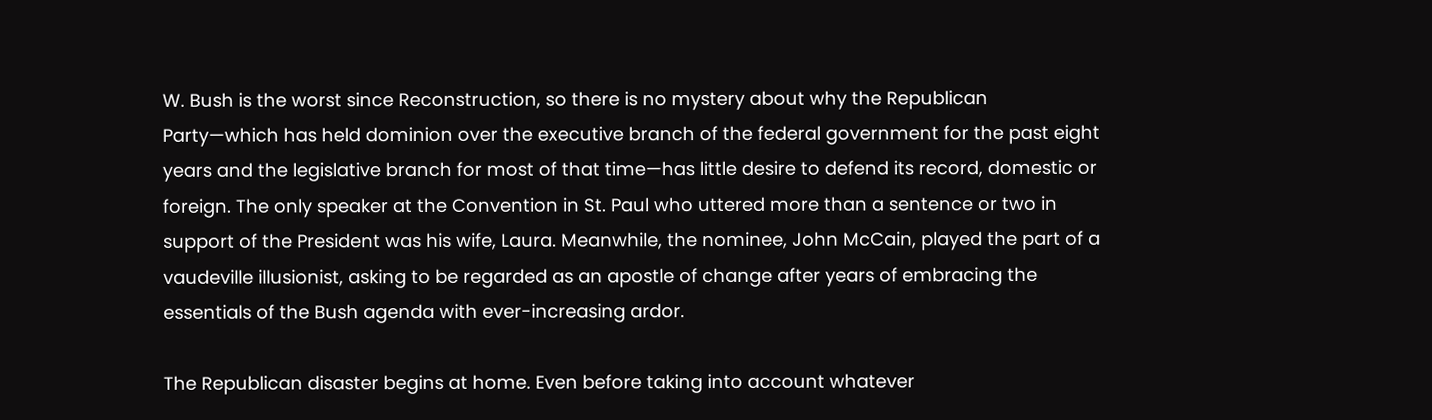W. Bush is the worst since Reconstruction, so there is no mystery about why the Republican Party—which has held dominion over the executive branch of the federal government for the past eight years and the legislative branch for most of that time—has little desire to defend its record, domestic or foreign. The only speaker at the Convention in St. Paul who uttered more than a sentence or two in support of the President was his wife, Laura. Meanwhile, the nominee, John McCain, played the part of a vaudeville illusionist, asking to be regarded as an apostle of change after years of embracing the essentials of the Bush agenda with ever-increasing ardor.

The Republican disaster begins at home. Even before taking into account whatever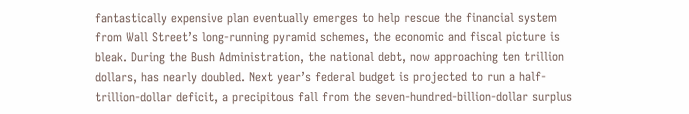fantastically expensive plan eventually emerges to help rescue the financial system from Wall Street’s long-running pyramid schemes, the economic and fiscal picture is bleak. During the Bush Administration, the national debt, now approaching ten trillion dollars, has nearly doubled. Next year’s federal budget is projected to run a half-trillion-dollar deficit, a precipitous fall from the seven-hundred-billion-dollar surplus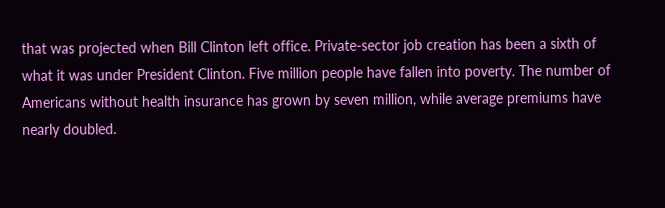that was projected when Bill Clinton left office. Private-sector job creation has been a sixth of what it was under President Clinton. Five million people have fallen into poverty. The number of Americans without health insurance has grown by seven million, while average premiums have nearly doubled.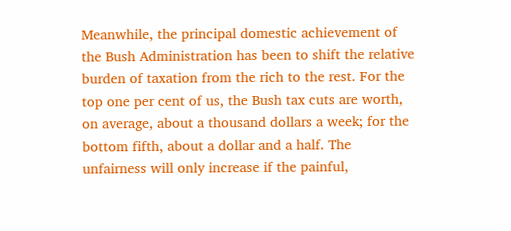Meanwhile, the principal domestic achievement of the Bush Administration has been to shift the relative burden of taxation from the rich to the rest. For the top one per cent of us, the Bush tax cuts are worth, on average, about a thousand dollars a week; for the bottom fifth, about a dollar and a half. The unfairness will only increase if the painful,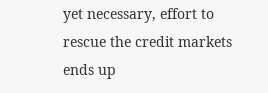yet necessary, effort to rescue the credit markets ends up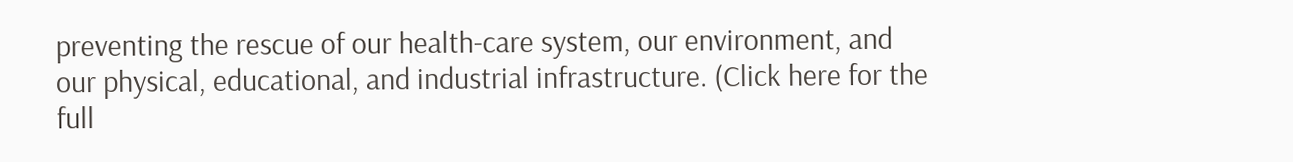preventing the rescue of our health-care system, our environment, and our physical, educational, and industrial infrastructure. (Click here for the full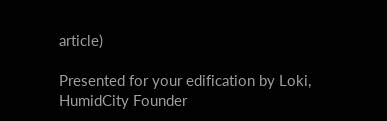article)

Presented for your edification by Loki, HumidCity Founder